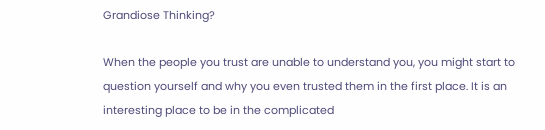Grandiose Thinking?

When the people you trust are unable to understand you, you might start to question yourself and why you even trusted them in the first place. It is an interesting place to be in the complicated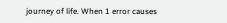journey of life. When 1 error causes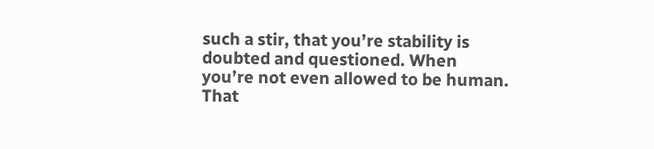such a stir, that you’re stability is doubted and questioned. When you’re not even allowed to be human. That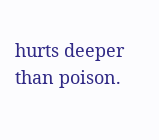hurts deeper than poison.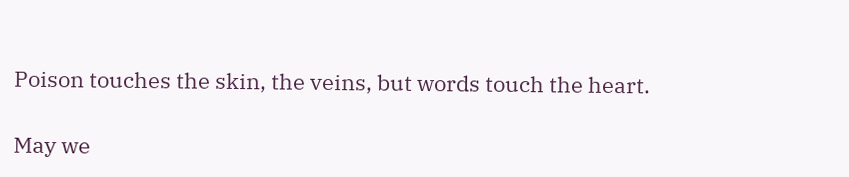Poison touches the skin, the veins, but words touch the heart.

May we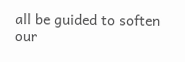all be guided to soften our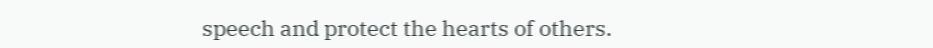speech and protect the hearts of others.